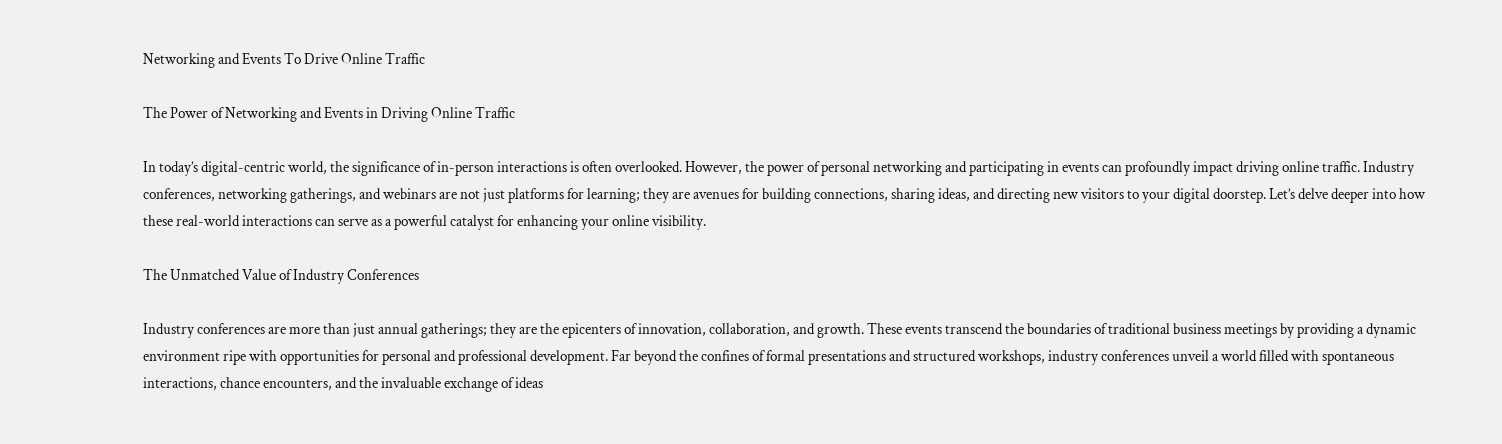Networking and Events To Drive Online Traffic

The Power of Networking and Events in Driving Online Traffic

In today’s digital-centric world, the significance of in-person interactions is often overlooked. However, the power of personal networking and participating in events can profoundly impact driving online traffic. Industry conferences, networking gatherings, and webinars are not just platforms for learning; they are avenues for building connections, sharing ideas, and directing new visitors to your digital doorstep. Let’s delve deeper into how these real-world interactions can serve as a powerful catalyst for enhancing your online visibility.

The Unmatched Value of Industry Conferences

Industry conferences are more than just annual gatherings; they are the epicenters of innovation, collaboration, and growth. These events transcend the boundaries of traditional business meetings by providing a dynamic environment ripe with opportunities for personal and professional development. Far beyond the confines of formal presentations and structured workshops, industry conferences unveil a world filled with spontaneous interactions, chance encounters, and the invaluable exchange of ideas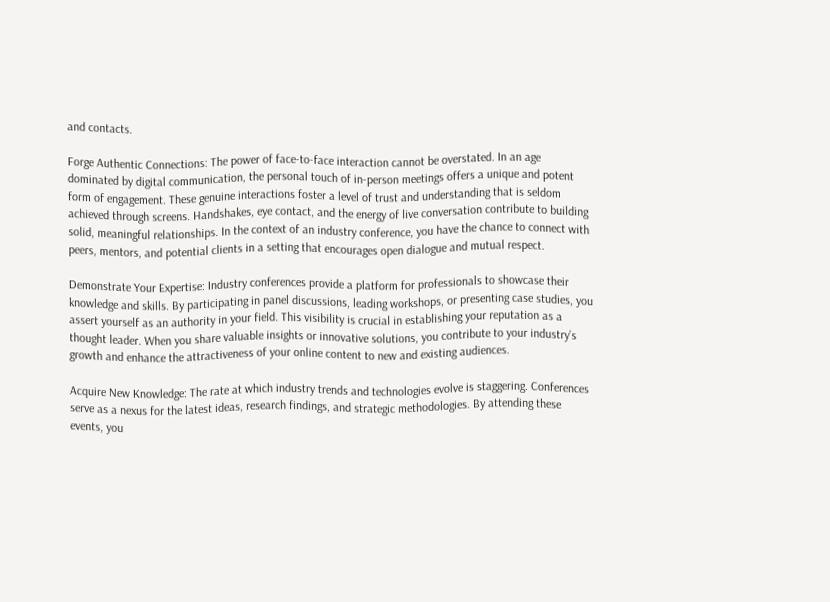and contacts.

Forge Authentic Connections: The power of face-to-face interaction cannot be overstated. In an age dominated by digital communication, the personal touch of in-person meetings offers a unique and potent form of engagement. These genuine interactions foster a level of trust and understanding that is seldom achieved through screens. Handshakes, eye contact, and the energy of live conversation contribute to building solid, meaningful relationships. In the context of an industry conference, you have the chance to connect with peers, mentors, and potential clients in a setting that encourages open dialogue and mutual respect.

Demonstrate Your Expertise: Industry conferences provide a platform for professionals to showcase their knowledge and skills. By participating in panel discussions, leading workshops, or presenting case studies, you assert yourself as an authority in your field. This visibility is crucial in establishing your reputation as a thought leader. When you share valuable insights or innovative solutions, you contribute to your industry’s growth and enhance the attractiveness of your online content to new and existing audiences.

Acquire New Knowledge: The rate at which industry trends and technologies evolve is staggering. Conferences serve as a nexus for the latest ideas, research findings, and strategic methodologies. By attending these events, you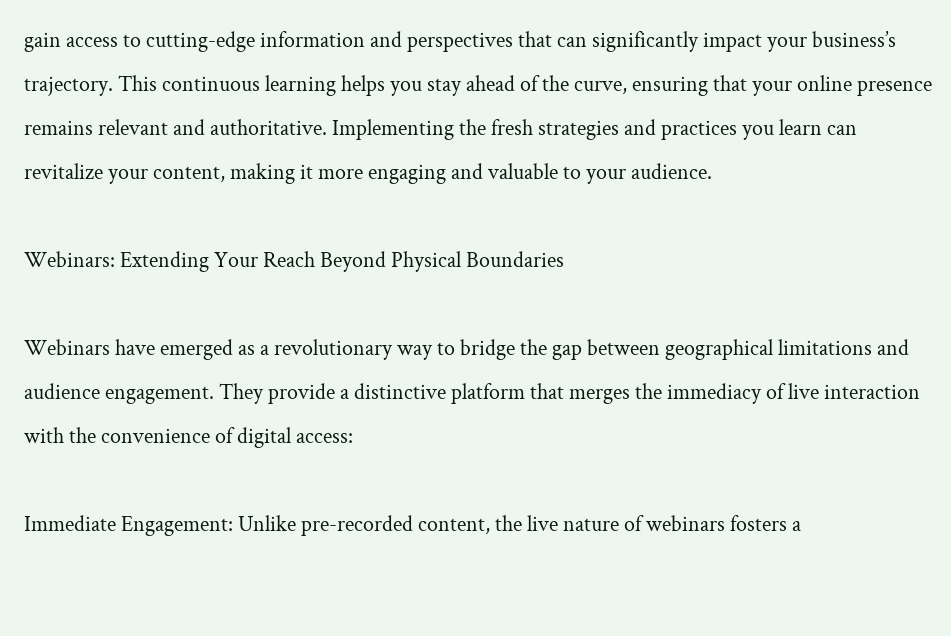gain access to cutting-edge information and perspectives that can significantly impact your business’s trajectory. This continuous learning helps you stay ahead of the curve, ensuring that your online presence remains relevant and authoritative. Implementing the fresh strategies and practices you learn can revitalize your content, making it more engaging and valuable to your audience.

Webinars: Extending Your Reach Beyond Physical Boundaries

Webinars have emerged as a revolutionary way to bridge the gap between geographical limitations and audience engagement. They provide a distinctive platform that merges the immediacy of live interaction with the convenience of digital access:

Immediate Engagement: Unlike pre-recorded content, the live nature of webinars fosters a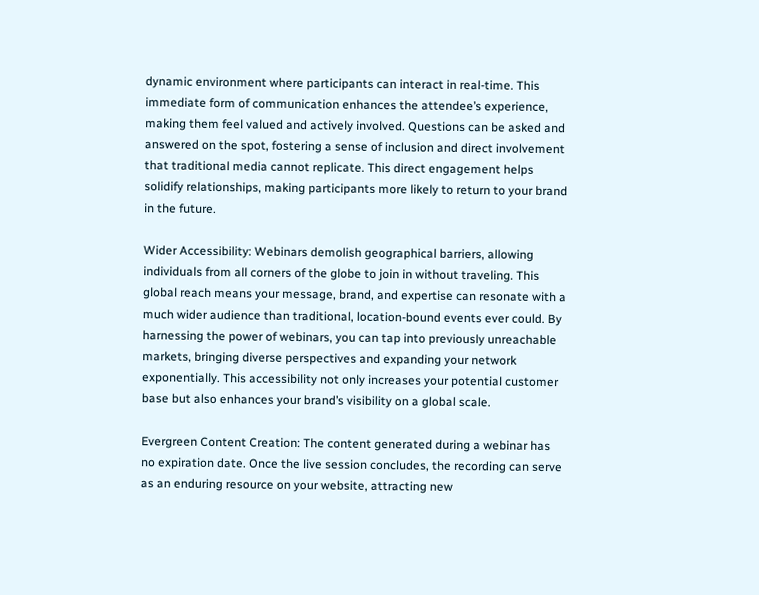dynamic environment where participants can interact in real-time. This immediate form of communication enhances the attendee’s experience, making them feel valued and actively involved. Questions can be asked and answered on the spot, fostering a sense of inclusion and direct involvement that traditional media cannot replicate. This direct engagement helps solidify relationships, making participants more likely to return to your brand in the future.

Wider Accessibility: Webinars demolish geographical barriers, allowing individuals from all corners of the globe to join in without traveling. This global reach means your message, brand, and expertise can resonate with a much wider audience than traditional, location-bound events ever could. By harnessing the power of webinars, you can tap into previously unreachable markets, bringing diverse perspectives and expanding your network exponentially. This accessibility not only increases your potential customer base but also enhances your brand’s visibility on a global scale.

Evergreen Content Creation: The content generated during a webinar has no expiration date. Once the live session concludes, the recording can serve as an enduring resource on your website, attracting new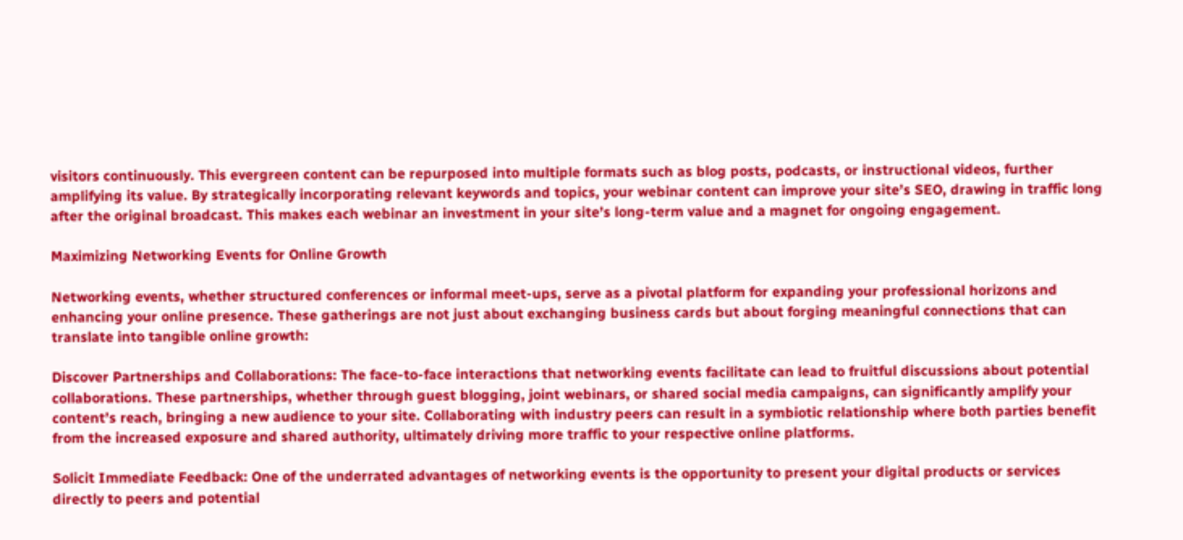visitors continuously. This evergreen content can be repurposed into multiple formats such as blog posts, podcasts, or instructional videos, further amplifying its value. By strategically incorporating relevant keywords and topics, your webinar content can improve your site’s SEO, drawing in traffic long after the original broadcast. This makes each webinar an investment in your site’s long-term value and a magnet for ongoing engagement.

Maximizing Networking Events for Online Growth

Networking events, whether structured conferences or informal meet-ups, serve as a pivotal platform for expanding your professional horizons and enhancing your online presence. These gatherings are not just about exchanging business cards but about forging meaningful connections that can translate into tangible online growth:

Discover Partnerships and Collaborations: The face-to-face interactions that networking events facilitate can lead to fruitful discussions about potential collaborations. These partnerships, whether through guest blogging, joint webinars, or shared social media campaigns, can significantly amplify your content’s reach, bringing a new audience to your site. Collaborating with industry peers can result in a symbiotic relationship where both parties benefit from the increased exposure and shared authority, ultimately driving more traffic to your respective online platforms.

Solicit Immediate Feedback: One of the underrated advantages of networking events is the opportunity to present your digital products or services directly to peers and potential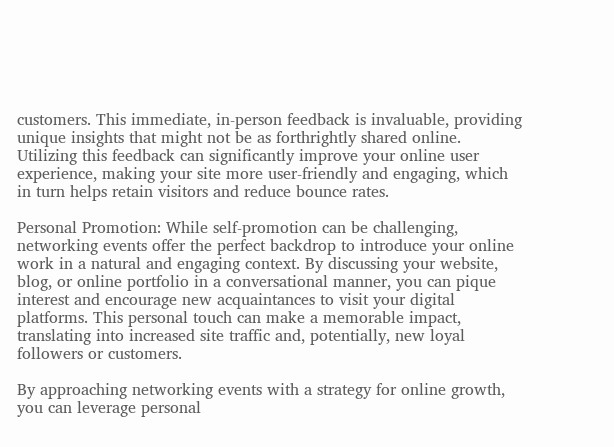customers. This immediate, in-person feedback is invaluable, providing unique insights that might not be as forthrightly shared online. Utilizing this feedback can significantly improve your online user experience, making your site more user-friendly and engaging, which in turn helps retain visitors and reduce bounce rates.

Personal Promotion: While self-promotion can be challenging, networking events offer the perfect backdrop to introduce your online work in a natural and engaging context. By discussing your website, blog, or online portfolio in a conversational manner, you can pique interest and encourage new acquaintances to visit your digital platforms. This personal touch can make a memorable impact, translating into increased site traffic and, potentially, new loyal followers or customers.

By approaching networking events with a strategy for online growth, you can leverage personal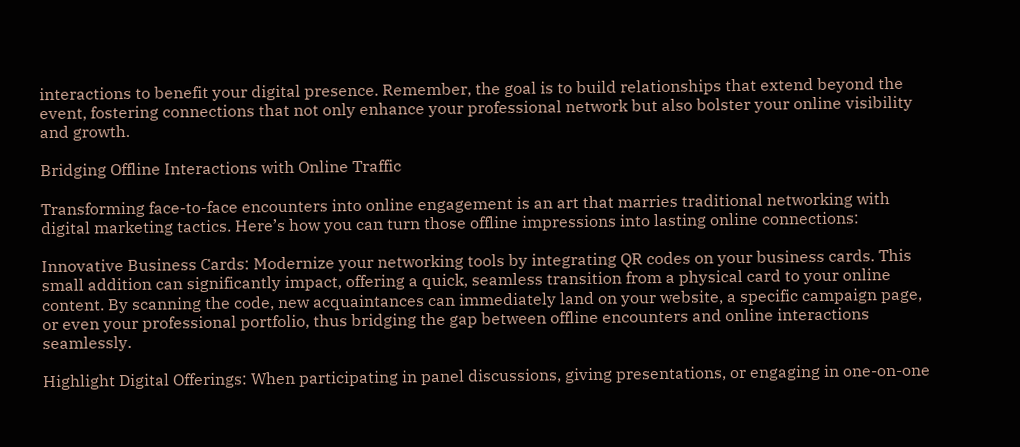interactions to benefit your digital presence. Remember, the goal is to build relationships that extend beyond the event, fostering connections that not only enhance your professional network but also bolster your online visibility and growth.

Bridging Offline Interactions with Online Traffic

Transforming face-to-face encounters into online engagement is an art that marries traditional networking with digital marketing tactics. Here’s how you can turn those offline impressions into lasting online connections:

Innovative Business Cards: Modernize your networking tools by integrating QR codes on your business cards. This small addition can significantly impact, offering a quick, seamless transition from a physical card to your online content. By scanning the code, new acquaintances can immediately land on your website, a specific campaign page, or even your professional portfolio, thus bridging the gap between offline encounters and online interactions seamlessly.

Highlight Digital Offerings: When participating in panel discussions, giving presentations, or engaging in one-on-one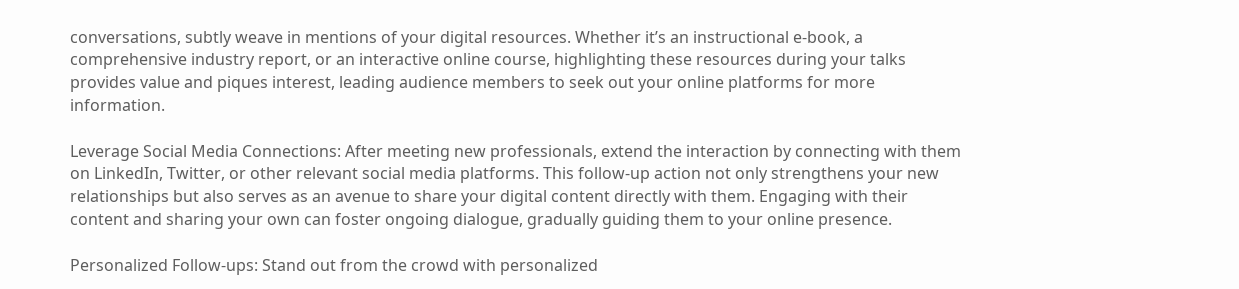conversations, subtly weave in mentions of your digital resources. Whether it’s an instructional e-book, a comprehensive industry report, or an interactive online course, highlighting these resources during your talks provides value and piques interest, leading audience members to seek out your online platforms for more information.

Leverage Social Media Connections: After meeting new professionals, extend the interaction by connecting with them on LinkedIn, Twitter, or other relevant social media platforms. This follow-up action not only strengthens your new relationships but also serves as an avenue to share your digital content directly with them. Engaging with their content and sharing your own can foster ongoing dialogue, gradually guiding them to your online presence.

Personalized Follow-ups: Stand out from the crowd with personalized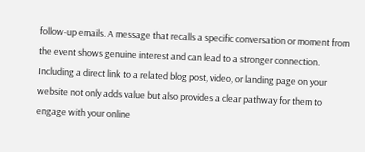follow-up emails. A message that recalls a specific conversation or moment from the event shows genuine interest and can lead to a stronger connection. Including a direct link to a related blog post, video, or landing page on your website not only adds value but also provides a clear pathway for them to engage with your online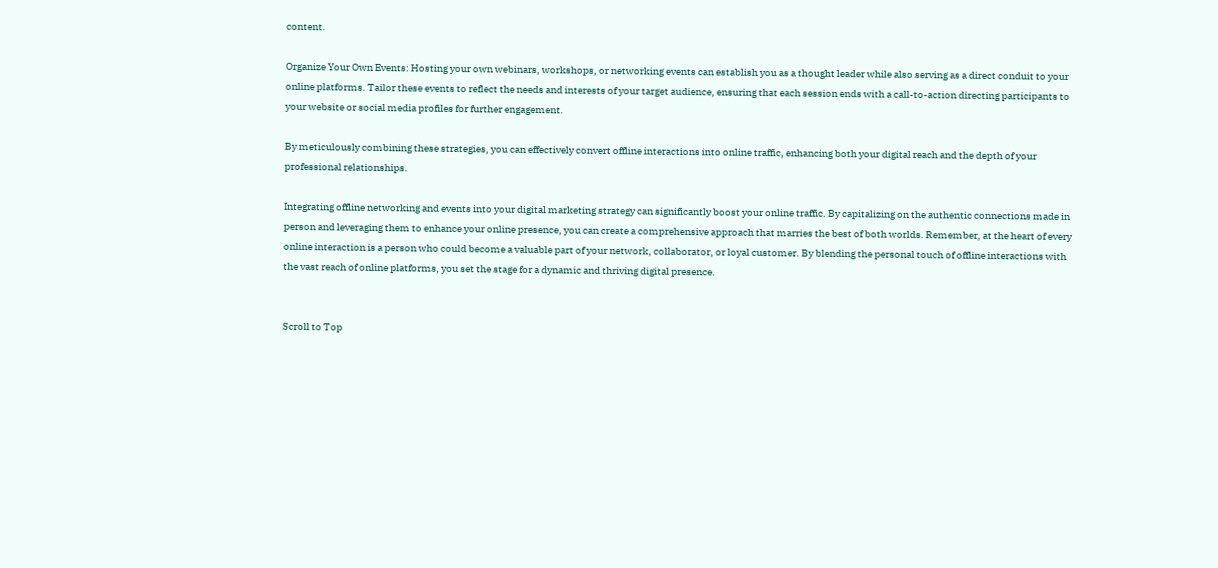content.

Organize Your Own Events: Hosting your own webinars, workshops, or networking events can establish you as a thought leader while also serving as a direct conduit to your online platforms. Tailor these events to reflect the needs and interests of your target audience, ensuring that each session ends with a call-to-action directing participants to your website or social media profiles for further engagement.

By meticulously combining these strategies, you can effectively convert offline interactions into online traffic, enhancing both your digital reach and the depth of your professional relationships.

Integrating offline networking and events into your digital marketing strategy can significantly boost your online traffic. By capitalizing on the authentic connections made in person and leveraging them to enhance your online presence, you can create a comprehensive approach that marries the best of both worlds. Remember, at the heart of every online interaction is a person who could become a valuable part of your network, collaborator, or loyal customer. By blending the personal touch of offline interactions with the vast reach of online platforms, you set the stage for a dynamic and thriving digital presence.


Scroll to Top